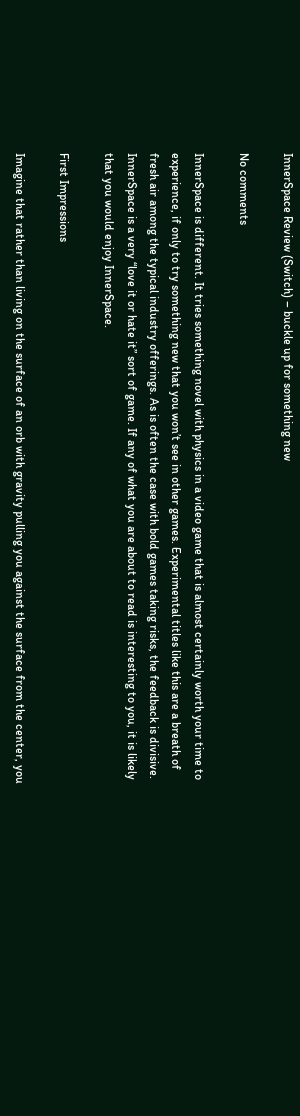InnerSpace Review (Switch) – buckle up for something new

No comments

InnerSpace is different. It tries something novel with physics in a video game that is almost certainly worth your time to experience, if only to try something new that you won’t see in other games. Experimental titles like this are a breath of fresh air among the typical industry offerings. As is often the case with bold games taking risks, the feedback is divisive. InnerSpace is a very “love it or hate it” sort of game. If any of what you are about to read is interesting to you, it is likely that you would enjoy InnerSpace.

First Impressions

Imagine that rather than living on the surface of an orb with gravity pulling you against the surface from the center, you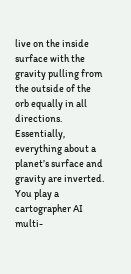live on the inside surface with the gravity pulling from the outside of the orb equally in all directions. Essentially, everything about a planet’s surface and gravity are inverted. You play a cartographer AI multi-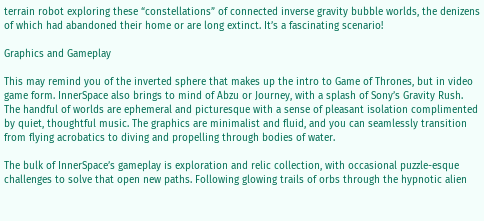terrain robot exploring these “constellations” of connected inverse gravity bubble worlds, the denizens of which had abandoned their home or are long extinct. It’s a fascinating scenario!

Graphics and Gameplay

This may remind you of the inverted sphere that makes up the intro to Game of Thrones, but in video game form. InnerSpace also brings to mind of Abzu or Journey, with a splash of Sony’s Gravity Rush. The handful of worlds are ephemeral and picturesque with a sense of pleasant isolation complimented by quiet, thoughtful music. The graphics are minimalist and fluid, and you can seamlessly transition from flying acrobatics to diving and propelling through bodies of water.

The bulk of InnerSpace’s gameplay is exploration and relic collection, with occasional puzzle-esque challenges to solve that open new paths. Following glowing trails of orbs through the hypnotic alien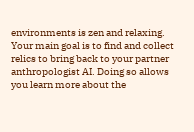environments is zen and relaxing. Your main goal is to find and collect relics to bring back to your partner anthropologist AI. Doing so allows you learn more about the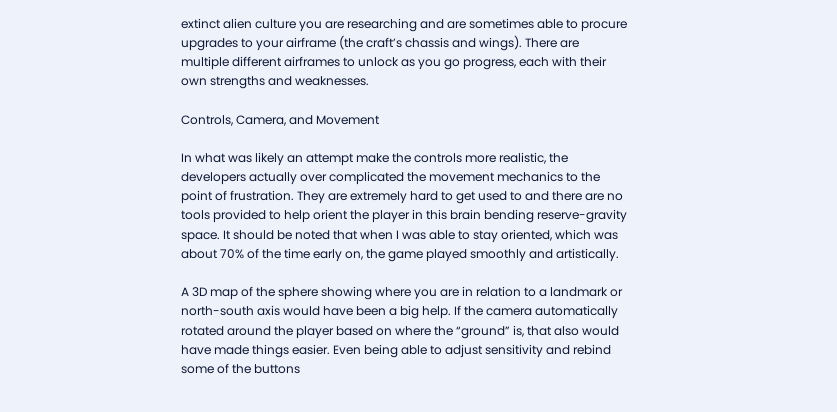extinct alien culture you are researching and are sometimes able to procure upgrades to your airframe (the craft’s chassis and wings). There are multiple different airframes to unlock as you go progress, each with their own strengths and weaknesses.

Controls, Camera, and Movement

In what was likely an attempt make the controls more realistic, the developers actually over complicated the movement mechanics to the point of frustration. They are extremely hard to get used to and there are no tools provided to help orient the player in this brain bending reserve-gravity space. It should be noted that when I was able to stay oriented, which was about 70% of the time early on, the game played smoothly and artistically.

A 3D map of the sphere showing where you are in relation to a landmark or north-south axis would have been a big help. If the camera automatically rotated around the player based on where the “ground” is, that also would have made things easier. Even being able to adjust sensitivity and rebind some of the buttons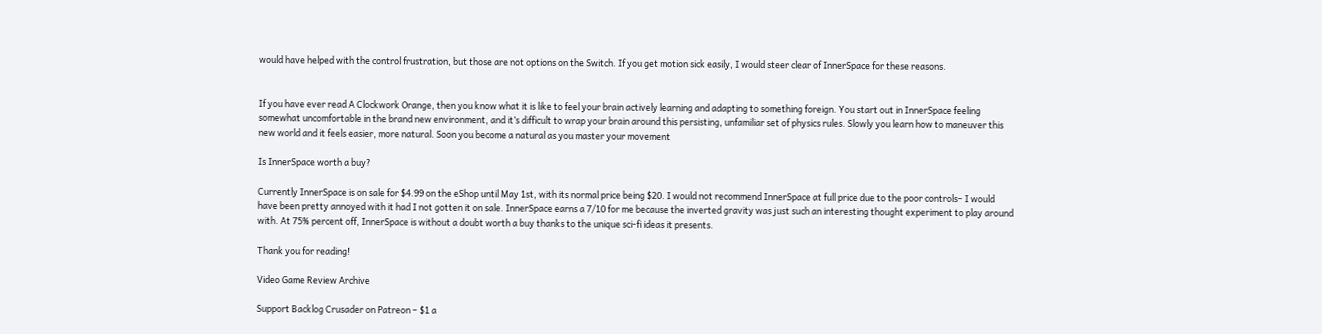would have helped with the control frustration, but those are not options on the Switch. If you get motion sick easily, I would steer clear of InnerSpace for these reasons.


If you have ever read A Clockwork Orange, then you know what it is like to feel your brain actively learning and adapting to something foreign. You start out in InnerSpace feeling somewhat uncomfortable in the brand new environment, and it’s difficult to wrap your brain around this persisting, unfamiliar set of physics rules. Slowly you learn how to maneuver this new world and it feels easier, more natural. Soon you become a natural as you master your movement

Is InnerSpace worth a buy?

Currently InnerSpace is on sale for $4.99 on the eShop until May 1st, with its normal price being $20. I would not recommend InnerSpace at full price due to the poor controls– I would have been pretty annoyed with it had I not gotten it on sale. InnerSpace earns a 7/10 for me because the inverted gravity was just such an interesting thought experiment to play around with. At 75% percent off, InnerSpace is without a doubt worth a buy thanks to the unique sci-fi ideas it presents.

Thank you for reading!

Video Game Review Archive

Support Backlog Crusader on Patreon – $1 a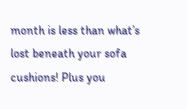month is less than what’s lost beneath your sofa cushions! Plus you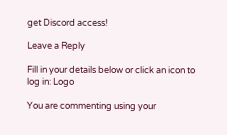get Discord access!

Leave a Reply

Fill in your details below or click an icon to log in: Logo

You are commenting using your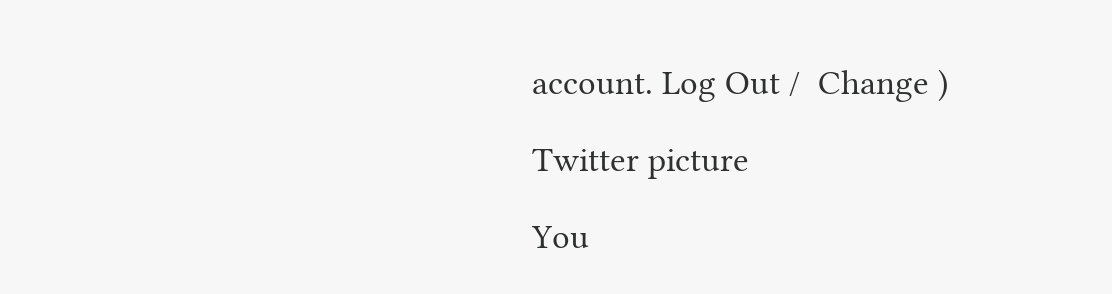account. Log Out /  Change )

Twitter picture

You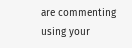are commenting using your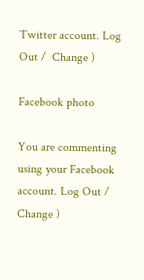Twitter account. Log Out /  Change )

Facebook photo

You are commenting using your Facebook account. Log Out /  Change )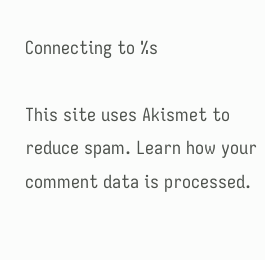Connecting to %s

This site uses Akismet to reduce spam. Learn how your comment data is processed.